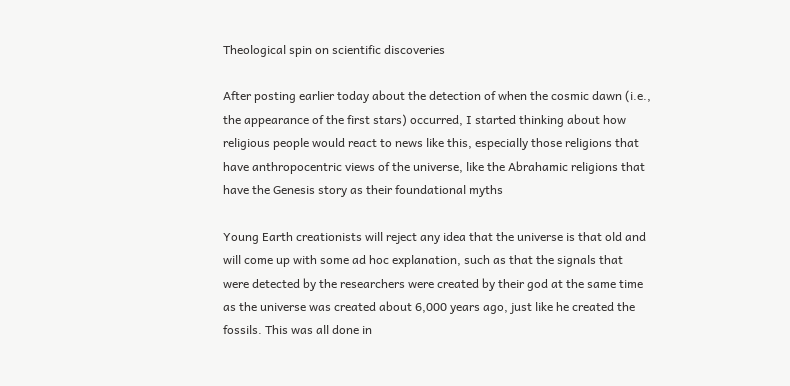Theological spin on scientific discoveries

After posting earlier today about the detection of when the cosmic dawn (i.e., the appearance of the first stars) occurred, I started thinking about how religious people would react to news like this, especially those religions that have anthropocentric views of the universe, like the Abrahamic religions that have the Genesis story as their foundational myths

Young Earth creationists will reject any idea that the universe is that old and will come up with some ad hoc explanation, such as that the signals that were detected by the researchers were created by their god at the same time as the universe was created about 6,000 years ago, just like he created the fossils. This was all done in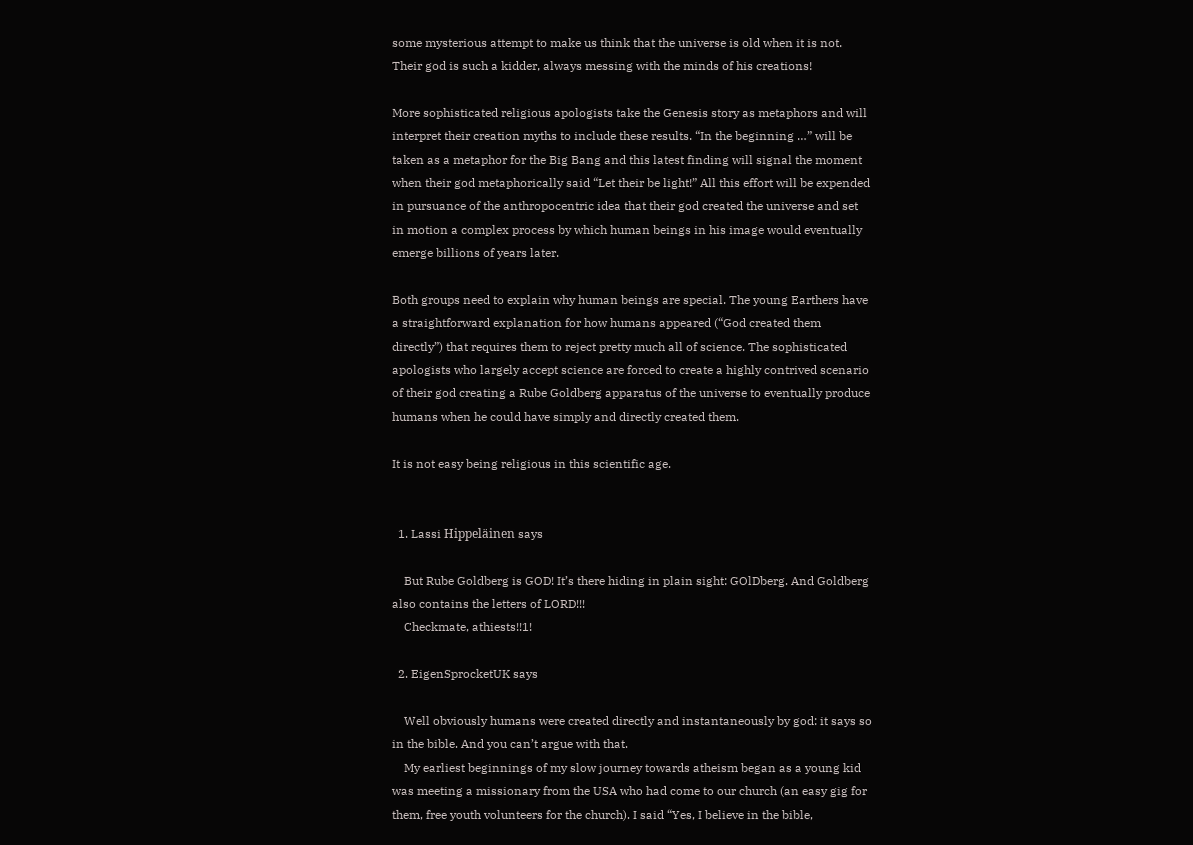some mysterious attempt to make us think that the universe is old when it is not. Their god is such a kidder, always messing with the minds of his creations!

More sophisticated religious apologists take the Genesis story as metaphors and will interpret their creation myths to include these results. “In the beginning …” will be taken as a metaphor for the Big Bang and this latest finding will signal the moment when their god metaphorically said “Let their be light!” All this effort will be expended in pursuance of the anthropocentric idea that their god created the universe and set in motion a complex process by which human beings in his image would eventually emerge billions of years later.

Both groups need to explain why human beings are special. The young Earthers have a straightforward explanation for how humans appeared (“God created them directly”) that requires them to reject pretty much all of science. The sophisticated apologists who largely accept science are forced to create a highly contrived scenario of their god creating a Rube Goldberg apparatus of the universe to eventually produce humans when he could have simply and directly created them.

It is not easy being religious in this scientific age.


  1. Lassi Hippeläinen says

    But Rube Goldberg is GOD! It’s there hiding in plain sight: GOlDberg. And Goldberg also contains the letters of LORD!!!
    Checkmate, athiests!!1!

  2. EigenSprocketUK says

    Well obviously humans were created directly and instantaneously by god: it says so in the bible. And you can’t argue with that.
    My earliest beginnings of my slow journey towards atheism began as a young kid was meeting a missionary from the USA who had come to our church (an easy gig for them, free youth volunteers for the church). I said “Yes, I believe in the bible,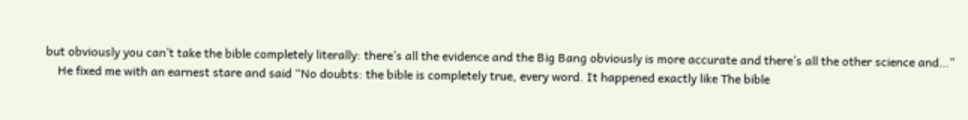but obviously you can’t take the bible completely literally: there’s all the evidence and the Big Bang obviously is more accurate and there’s all the other science and…”
    He fixed me with an earnest stare and said “No doubts: the bible is completely true, every word. It happened exactly like The bible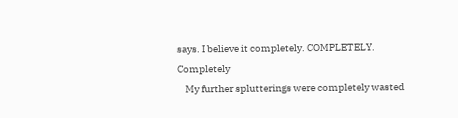says. I believe it completely. COMPLETELY. Completely
    My further splutterings were completely wasted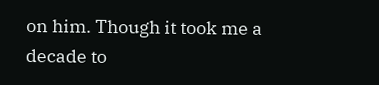on him. Though it took me a decade to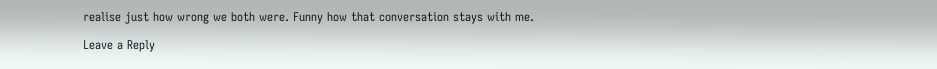realise just how wrong we both were. Funny how that conversation stays with me.

Leave a Reply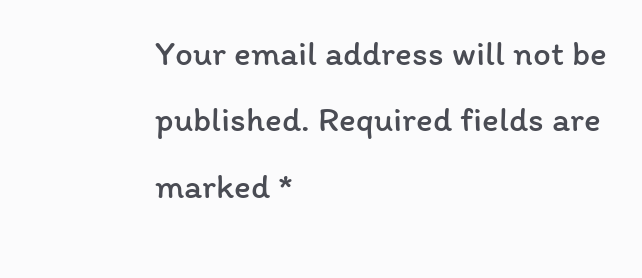Your email address will not be published. Required fields are marked *